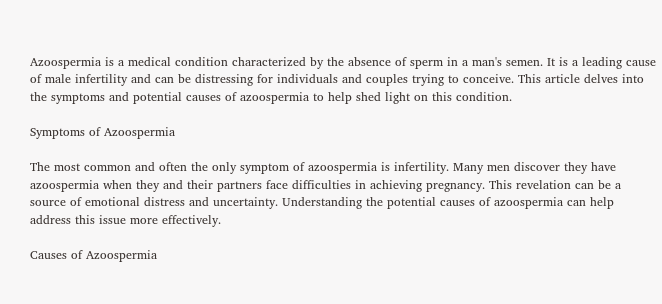Azoospermia is a medical condition characterized by the absence of sperm in a man's semen. It is a leading cause of male infertility and can be distressing for individuals and couples trying to conceive. This article delves into the symptoms and potential causes of azoospermia to help shed light on this condition.

Symptoms of Azoospermia

The most common and often the only symptom of azoospermia is infertility. Many men discover they have azoospermia when they and their partners face difficulties in achieving pregnancy. This revelation can be a source of emotional distress and uncertainty. Understanding the potential causes of azoospermia can help address this issue more effectively.

Causes of Azoospermia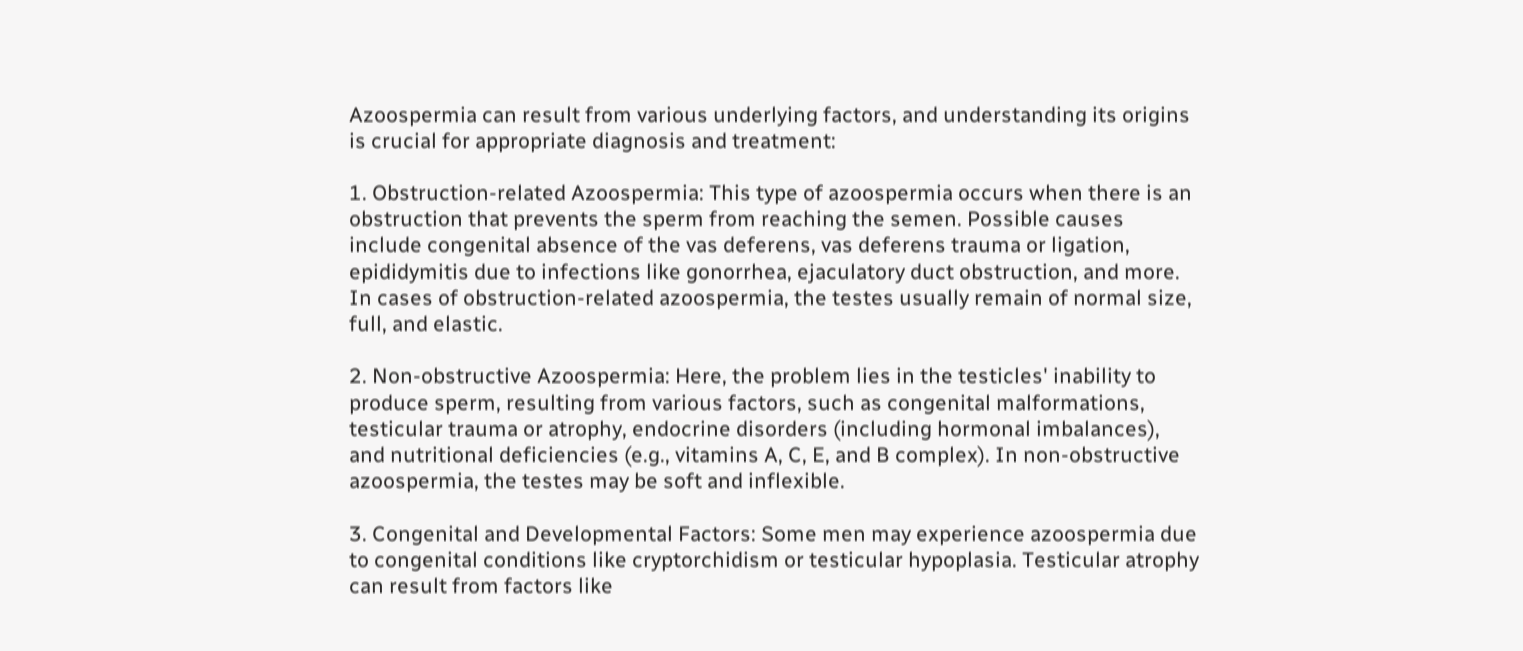Azoospermia can result from various underlying factors, and understanding its origins is crucial for appropriate diagnosis and treatment:

1. Obstruction-related Azoospermia: This type of azoospermia occurs when there is an obstruction that prevents the sperm from reaching the semen. Possible causes include congenital absence of the vas deferens, vas deferens trauma or ligation, epididymitis due to infections like gonorrhea, ejaculatory duct obstruction, and more. In cases of obstruction-related azoospermia, the testes usually remain of normal size, full, and elastic.

2. Non-obstructive Azoospermia: Here, the problem lies in the testicles' inability to produce sperm, resulting from various factors, such as congenital malformations, testicular trauma or atrophy, endocrine disorders (including hormonal imbalances), and nutritional deficiencies (e.g., vitamins A, C, E, and B complex). In non-obstructive azoospermia, the testes may be soft and inflexible.

3. Congenital and Developmental Factors: Some men may experience azoospermia due to congenital conditions like cryptorchidism or testicular hypoplasia. Testicular atrophy can result from factors like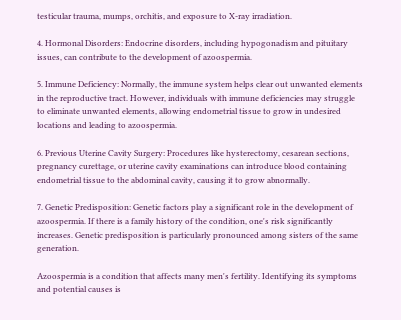testicular trauma, mumps, orchitis, and exposure to X-ray irradiation.

4. Hormonal Disorders: Endocrine disorders, including hypogonadism and pituitary issues, can contribute to the development of azoospermia.

5. Immune Deficiency: Normally, the immune system helps clear out unwanted elements in the reproductive tract. However, individuals with immune deficiencies may struggle to eliminate unwanted elements, allowing endometrial tissue to grow in undesired locations and leading to azoospermia.

6. Previous Uterine Cavity Surgery: Procedures like hysterectomy, cesarean sections, pregnancy curettage, or uterine cavity examinations can introduce blood containing endometrial tissue to the abdominal cavity, causing it to grow abnormally.

7. Genetic Predisposition: Genetic factors play a significant role in the development of azoospermia. If there is a family history of the condition, one's risk significantly increases. Genetic predisposition is particularly pronounced among sisters of the same generation.

Azoospermia is a condition that affects many men's fertility. Identifying its symptoms and potential causes is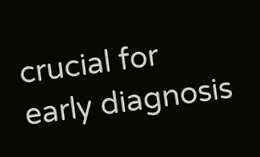crucial for early diagnosis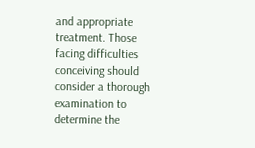and appropriate treatment. Those facing difficulties conceiving should consider a thorough examination to determine the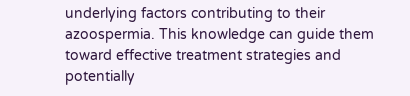underlying factors contributing to their azoospermia. This knowledge can guide them toward effective treatment strategies and potentially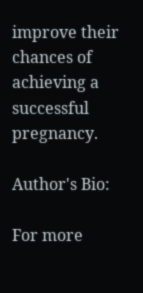improve their chances of achieving a successful pregnancy.

Author's Bio:

For more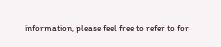information, please feel free to refer to for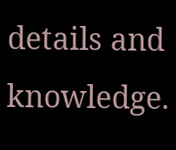details and knowledge.